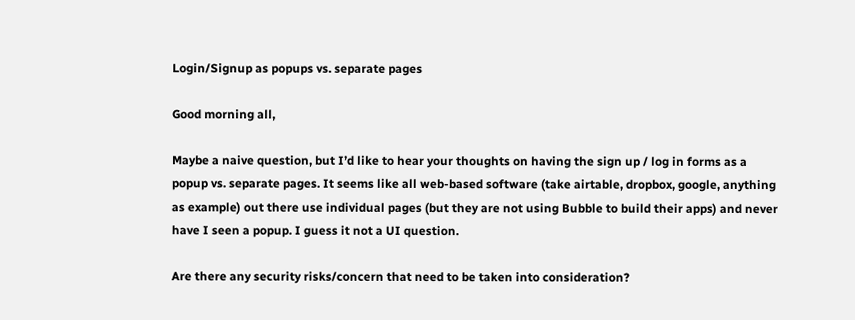Login/Signup as popups vs. separate pages

Good morning all,

Maybe a naive question, but I’d like to hear your thoughts on having the sign up / log in forms as a popup vs. separate pages. It seems like all web-based software (take airtable, dropbox, google, anything as example) out there use individual pages (but they are not using Bubble to build their apps) and never have I seen a popup. I guess it not a UI question.

Are there any security risks/concern that need to be taken into consideration?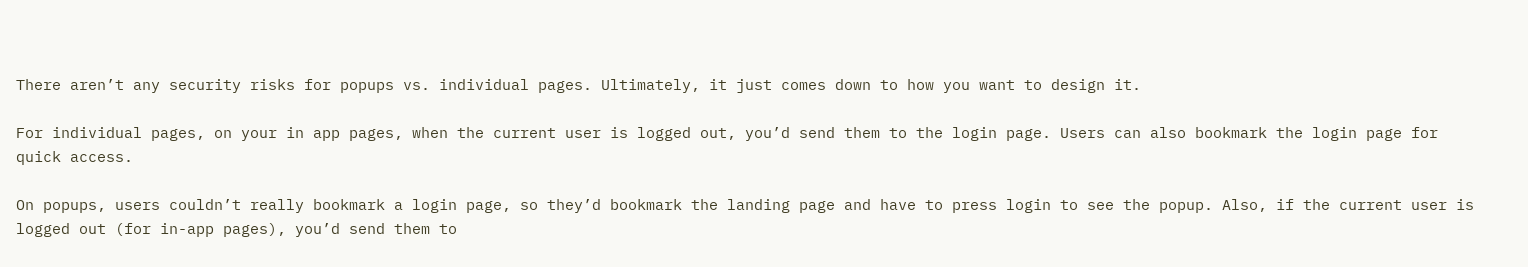There aren’t any security risks for popups vs. individual pages. Ultimately, it just comes down to how you want to design it.

For individual pages, on your in app pages, when the current user is logged out, you’d send them to the login page. Users can also bookmark the login page for quick access.

On popups, users couldn’t really bookmark a login page, so they’d bookmark the landing page and have to press login to see the popup. Also, if the current user is logged out (for in-app pages), you’d send them to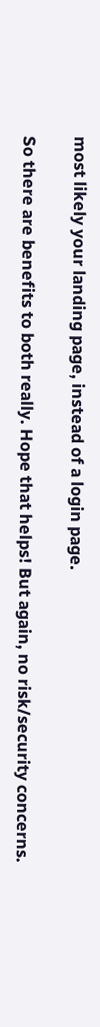most likely your landing page, instead of a login page.

So there are benefits to both really. Hope that helps! But again, no risk/security concerns.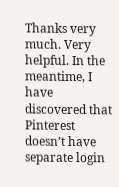Thanks very much. Very helpful. In the meantime, I have discovered that Pinterest doesn’t have separate login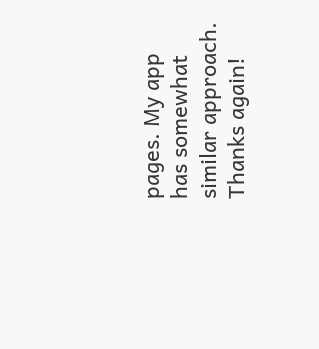pages. My app has somewhat similar approach. Thanks again!